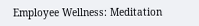Employee Wellness: Meditation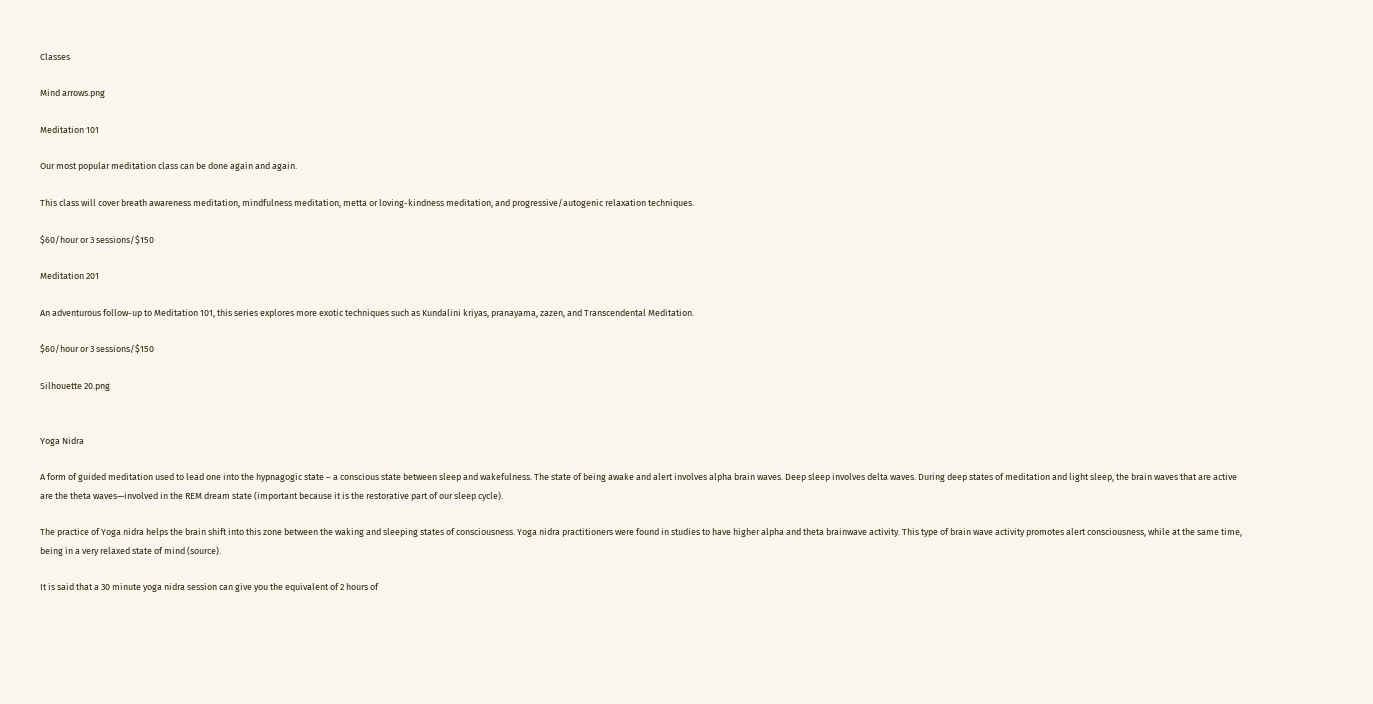Classes

Mind arrows.png

Meditation 101

Our most popular meditation class can be done again and again.

This class will cover breath awareness meditation, mindfulness meditation, metta or loving-kindness meditation, and progressive/autogenic relaxation techniques.

$60/hour or 3 sessions/$150

Meditation 201

An adventurous follow-up to Meditation 101, this series explores more exotic techniques such as Kundalini kriyas, pranayama, zazen, and Transcendental Meditation.

$60/hour or 3 sessions/$150

Silhouette 20.png


Yoga Nidra

A form of guided meditation used to lead one into the hypnagogic state – a conscious state between sleep and wakefulness. The state of being awake and alert involves alpha brain waves. Deep sleep involves delta waves. During deep states of meditation and light sleep, the brain waves that are active are the theta waves—involved in the REM dream state (important because it is the restorative part of our sleep cycle).

The practice of Yoga nidra helps the brain shift into this zone between the waking and sleeping states of consciousness. Yoga nidra practitioners were found in studies to have higher alpha and theta brainwave activity. This type of brain wave activity promotes alert consciousness, while at the same time, being in a very relaxed state of mind (source).

It is said that a 30 minute yoga nidra session can give you the equivalent of 2 hours of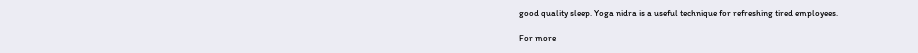good quality sleep. Yoga nidra is a useful technique for refreshing tired employees.

For more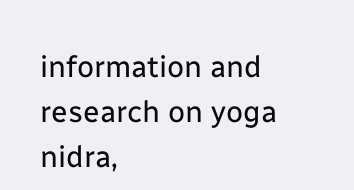information and research on yoga nidra,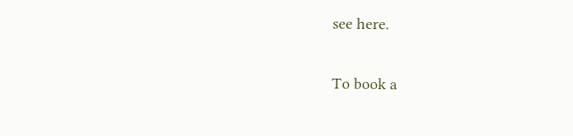see here.

To book a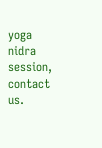yoga nidra session, contact us.